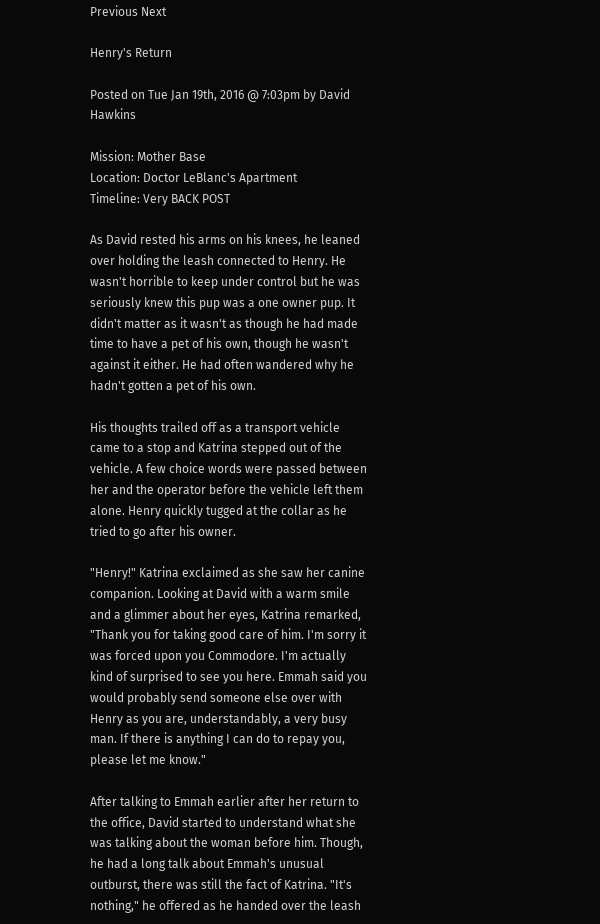Previous Next

Henry's Return

Posted on Tue Jan 19th, 2016 @ 7:03pm by David Hawkins

Mission: Mother Base
Location: Doctor LeBlanc's Apartment
Timeline: Very BACK POST

As David rested his arms on his knees, he leaned over holding the leash connected to Henry. He wasn't horrible to keep under control but he was seriously knew this pup was a one owner pup. It didn't matter as it wasn't as though he had made time to have a pet of his own, though he wasn't against it either. He had often wandered why he hadn't gotten a pet of his own.

His thoughts trailed off as a transport vehicle came to a stop and Katrina stepped out of the vehicle. A few choice words were passed between her and the operator before the vehicle left them alone. Henry quickly tugged at the collar as he tried to go after his owner.

"Henry!" Katrina exclaimed as she saw her canine companion. Looking at David with a warm smile and a glimmer about her eyes, Katrina remarked, "Thank you for taking good care of him. I'm sorry it was forced upon you Commodore. I'm actually kind of surprised to see you here. Emmah said you would probably send someone else over with Henry as you are, understandably, a very busy man. If there is anything I can do to repay you, please let me know."

After talking to Emmah earlier after her return to the office, David started to understand what she was talking about the woman before him. Though, he had a long talk about Emmah's unusual outburst, there was still the fact of Katrina. "It's nothing," he offered as he handed over the leash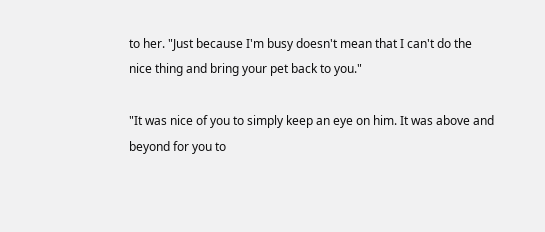to her. "Just because I'm busy doesn't mean that I can't do the nice thing and bring your pet back to you."

"It was nice of you to simply keep an eye on him. It was above and beyond for you to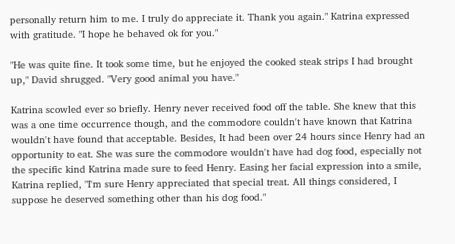personally return him to me. I truly do appreciate it. Thank you again." Katrina expressed with gratitude. "I hope he behaved ok for you."

"He was quite fine. It took some time, but he enjoyed the cooked steak strips I had brought up," David shrugged. "Very good animal you have."

Katrina scowled ever so briefly. Henry never received food off the table. She knew that this was a one time occurrence though, and the commodore couldn't have known that Katrina wouldn't have found that acceptable. Besides, It had been over 24 hours since Henry had an opportunity to eat. She was sure the commodore wouldn't have had dog food, especially not the specific kind Katrina made sure to feed Henry. Easing her facial expression into a smile, Katrina replied, "I'm sure Henry appreciated that special treat. All things considered, I suppose he deserved something other than his dog food."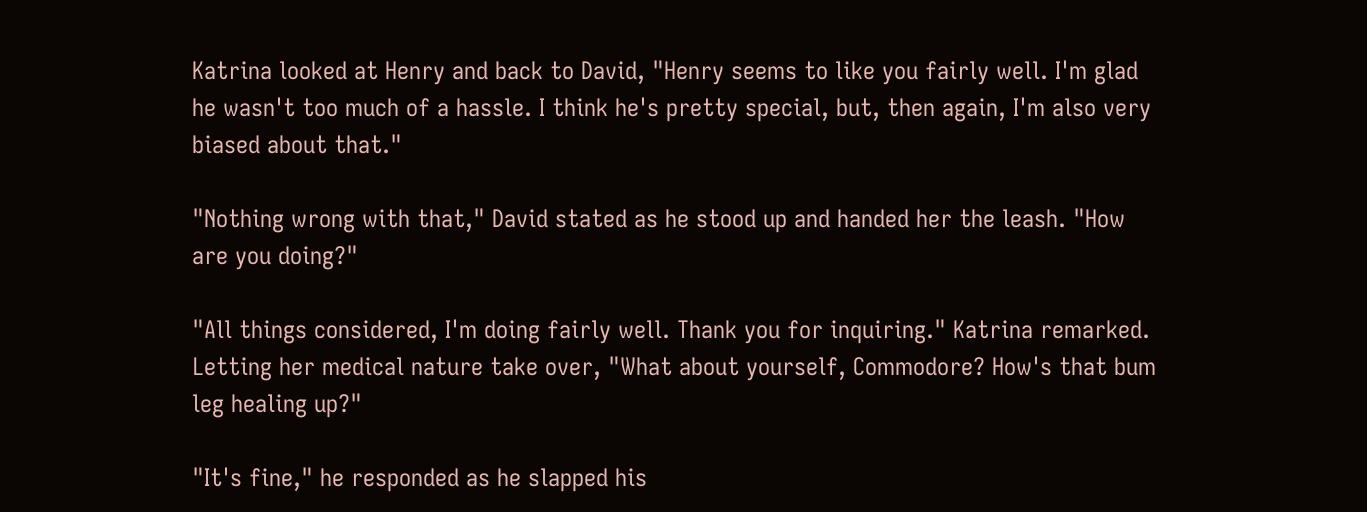Katrina looked at Henry and back to David, "Henry seems to like you fairly well. I'm glad he wasn't too much of a hassle. I think he's pretty special, but, then again, I'm also very biased about that."

"Nothing wrong with that," David stated as he stood up and handed her the leash. "How are you doing?"

"All things considered, I'm doing fairly well. Thank you for inquiring." Katrina remarked. Letting her medical nature take over, "What about yourself, Commodore? How's that bum leg healing up?"

"It's fine," he responded as he slapped his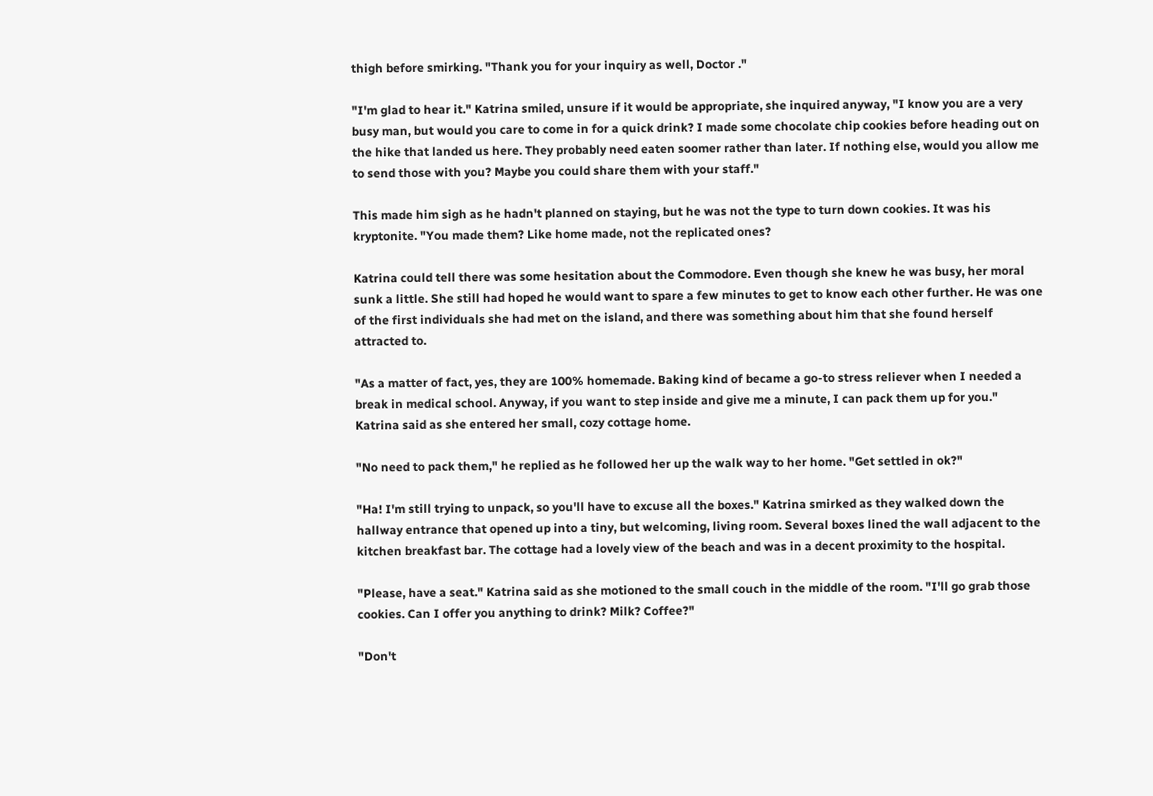thigh before smirking. "Thank you for your inquiry as well, Doctor ."

"I'm glad to hear it." Katrina smiled, unsure if it would be appropriate, she inquired anyway, "I know you are a very busy man, but would you care to come in for a quick drink? I made some chocolate chip cookies before heading out on the hike that landed us here. They probably need eaten soomer rather than later. If nothing else, would you allow me to send those with you? Maybe you could share them with your staff."

This made him sigh as he hadn't planned on staying, but he was not the type to turn down cookies. It was his kryptonite. "You made them? Like home made, not the replicated ones?

Katrina could tell there was some hesitation about the Commodore. Even though she knew he was busy, her moral sunk a little. She still had hoped he would want to spare a few minutes to get to know each other further. He was one of the first individuals she had met on the island, and there was something about him that she found herself attracted to.

"As a matter of fact, yes, they are 100% homemade. Baking kind of became a go-to stress reliever when I needed a break in medical school. Anyway, if you want to step inside and give me a minute, I can pack them up for you." Katrina said as she entered her small, cozy cottage home.

"No need to pack them," he replied as he followed her up the walk way to her home. "Get settled in ok?"

"Ha! I'm still trying to unpack, so you'll have to excuse all the boxes." Katrina smirked as they walked down the hallway entrance that opened up into a tiny, but welcoming, living room. Several boxes lined the wall adjacent to the kitchen breakfast bar. The cottage had a lovely view of the beach and was in a decent proximity to the hospital.

"Please, have a seat." Katrina said as she motioned to the small couch in the middle of the room. "I'll go grab those cookies. Can I offer you anything to drink? Milk? Coffee?"

"Don't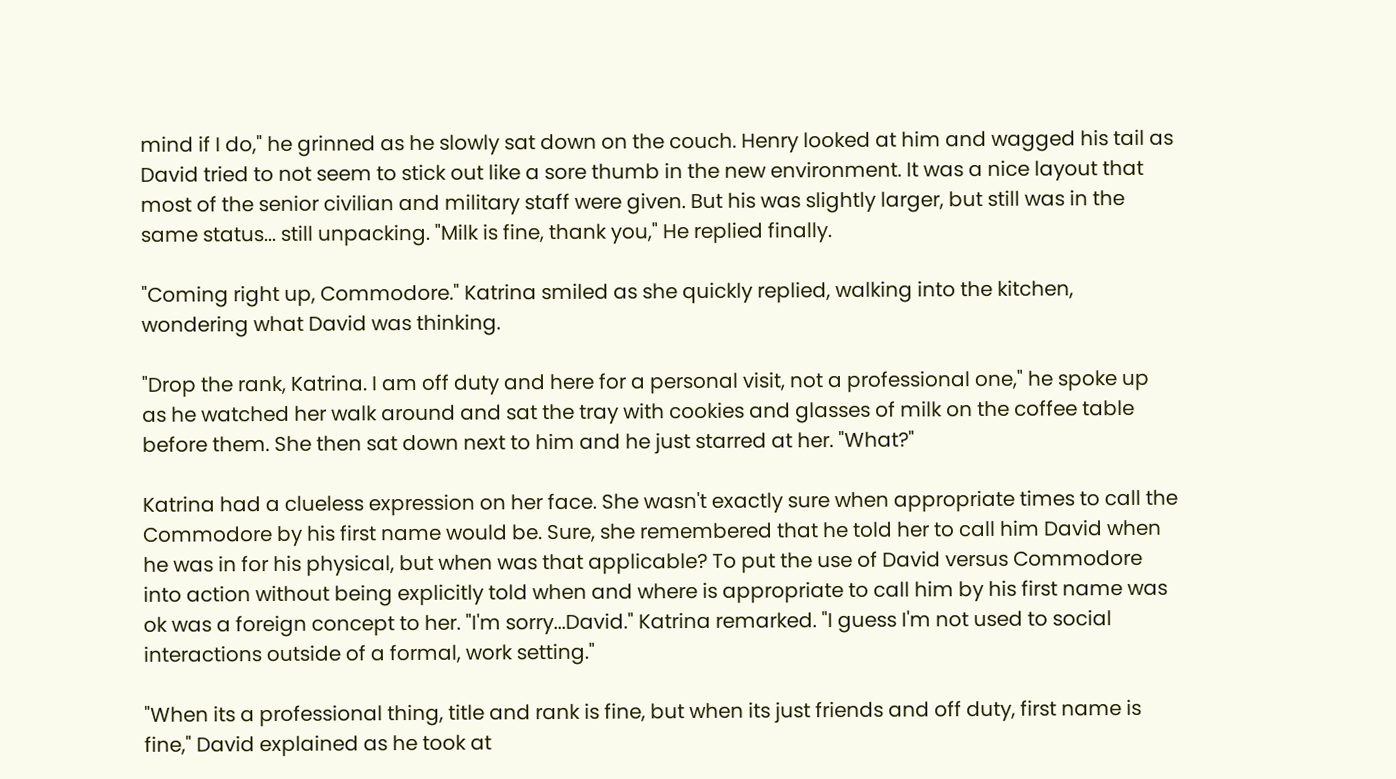mind if I do," he grinned as he slowly sat down on the couch. Henry looked at him and wagged his tail as David tried to not seem to stick out like a sore thumb in the new environment. It was a nice layout that most of the senior civilian and military staff were given. But his was slightly larger, but still was in the same status... still unpacking. "Milk is fine, thank you," He replied finally.

"Coming right up, Commodore." Katrina smiled as she quickly replied, walking into the kitchen, wondering what David was thinking.

"Drop the rank, Katrina. I am off duty and here for a personal visit, not a professional one," he spoke up as he watched her walk around and sat the tray with cookies and glasses of milk on the coffee table before them. She then sat down next to him and he just starred at her. "What?"

Katrina had a clueless expression on her face. She wasn't exactly sure when appropriate times to call the Commodore by his first name would be. Sure, she remembered that he told her to call him David when he was in for his physical, but when was that applicable? To put the use of David versus Commodore into action without being explicitly told when and where is appropriate to call him by his first name was ok was a foreign concept to her. "I'm sorry...David." Katrina remarked. "I guess I'm not used to social interactions outside of a formal, work setting."

"When its a professional thing, title and rank is fine, but when its just friends and off duty, first name is fine," David explained as he took at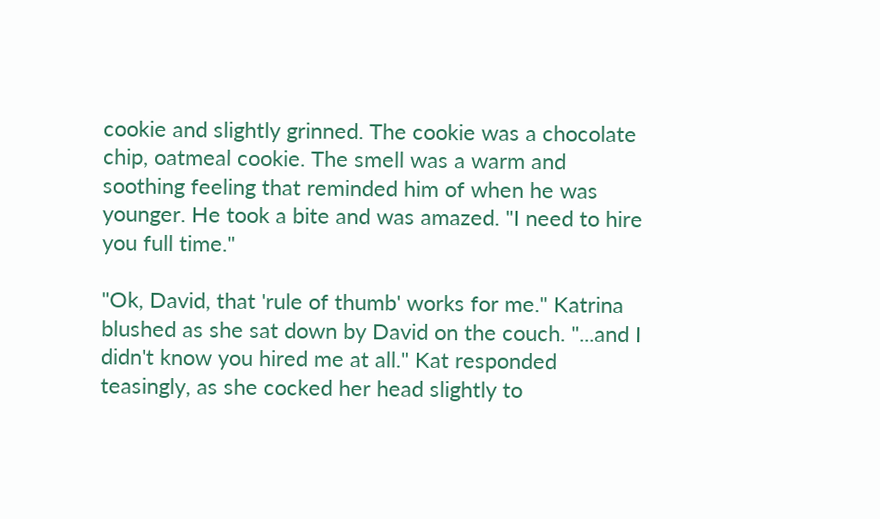cookie and slightly grinned. The cookie was a chocolate chip, oatmeal cookie. The smell was a warm and soothing feeling that reminded him of when he was younger. He took a bite and was amazed. "I need to hire you full time."

"Ok, David, that 'rule of thumb' works for me." Katrina blushed as she sat down by David on the couch. "...and I didn't know you hired me at all." Kat responded teasingly, as she cocked her head slightly to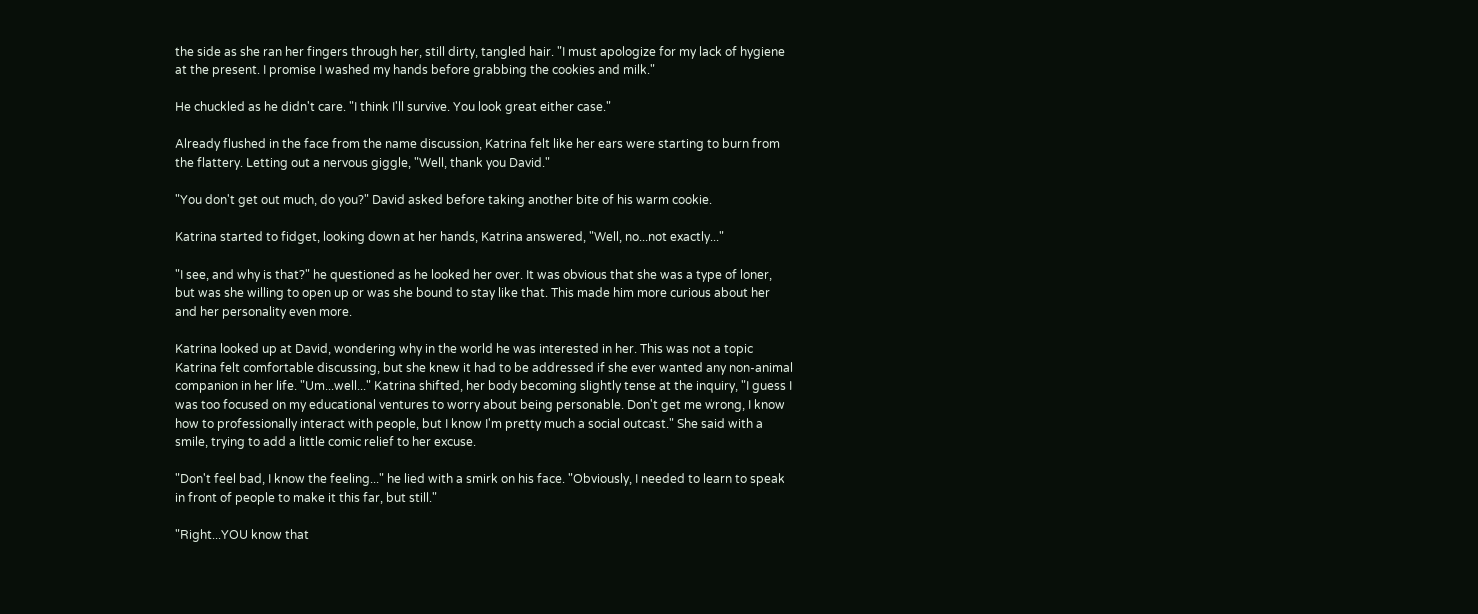the side as she ran her fingers through her, still dirty, tangled hair. "I must apologize for my lack of hygiene at the present. I promise I washed my hands before grabbing the cookies and milk."

He chuckled as he didn't care. "I think I'll survive. You look great either case."

Already flushed in the face from the name discussion, Katrina felt like her ears were starting to burn from the flattery. Letting out a nervous giggle, "Well, thank you David."

"You don't get out much, do you?" David asked before taking another bite of his warm cookie.

Katrina started to fidget, looking down at her hands, Katrina answered, "Well, no...not exactly..."

"I see, and why is that?" he questioned as he looked her over. It was obvious that she was a type of loner, but was she willing to open up or was she bound to stay like that. This made him more curious about her and her personality even more.

Katrina looked up at David, wondering why in the world he was interested in her. This was not a topic Katrina felt comfortable discussing, but she knew it had to be addressed if she ever wanted any non-animal companion in her life. "Um...well..." Katrina shifted, her body becoming slightly tense at the inquiry, "I guess I was too focused on my educational ventures to worry about being personable. Don't get me wrong, I know how to professionally interact with people, but I know I'm pretty much a social outcast." She said with a smile, trying to add a little comic relief to her excuse.

"Don't feel bad, I know the feeling..." he lied with a smirk on his face. "Obviously, I needed to learn to speak in front of people to make it this far, but still."

"Right...YOU know that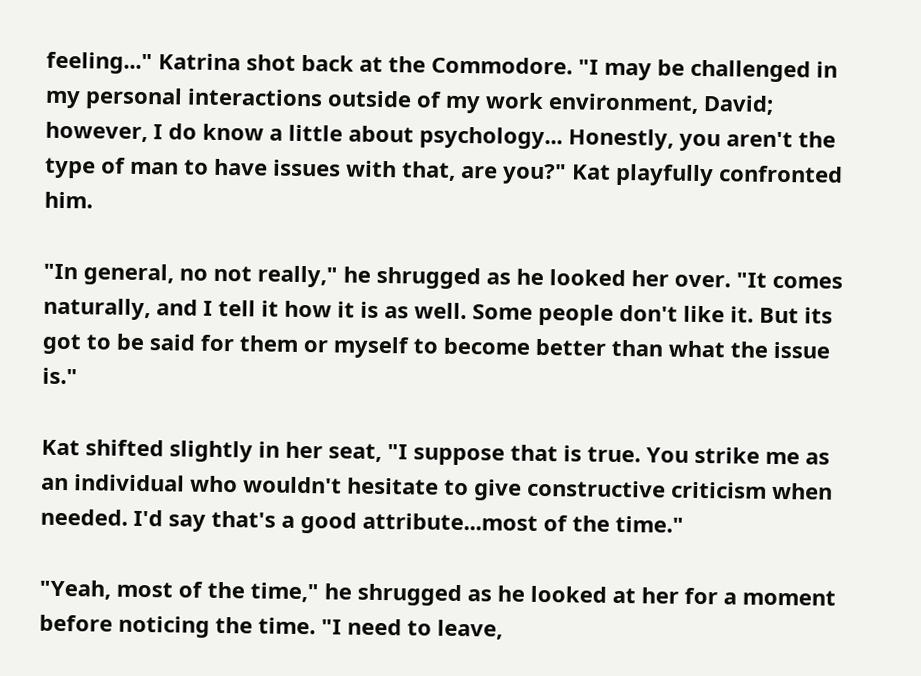feeling..." Katrina shot back at the Commodore. "I may be challenged in my personal interactions outside of my work environment, David; however, I do know a little about psychology... Honestly, you aren't the type of man to have issues with that, are you?" Kat playfully confronted him.

"In general, no not really," he shrugged as he looked her over. "It comes naturally, and I tell it how it is as well. Some people don't like it. But its got to be said for them or myself to become better than what the issue is."

Kat shifted slightly in her seat, "I suppose that is true. You strike me as an individual who wouldn't hesitate to give constructive criticism when needed. I'd say that's a good attribute...most of the time."

"Yeah, most of the time," he shrugged as he looked at her for a moment before noticing the time. "I need to leave,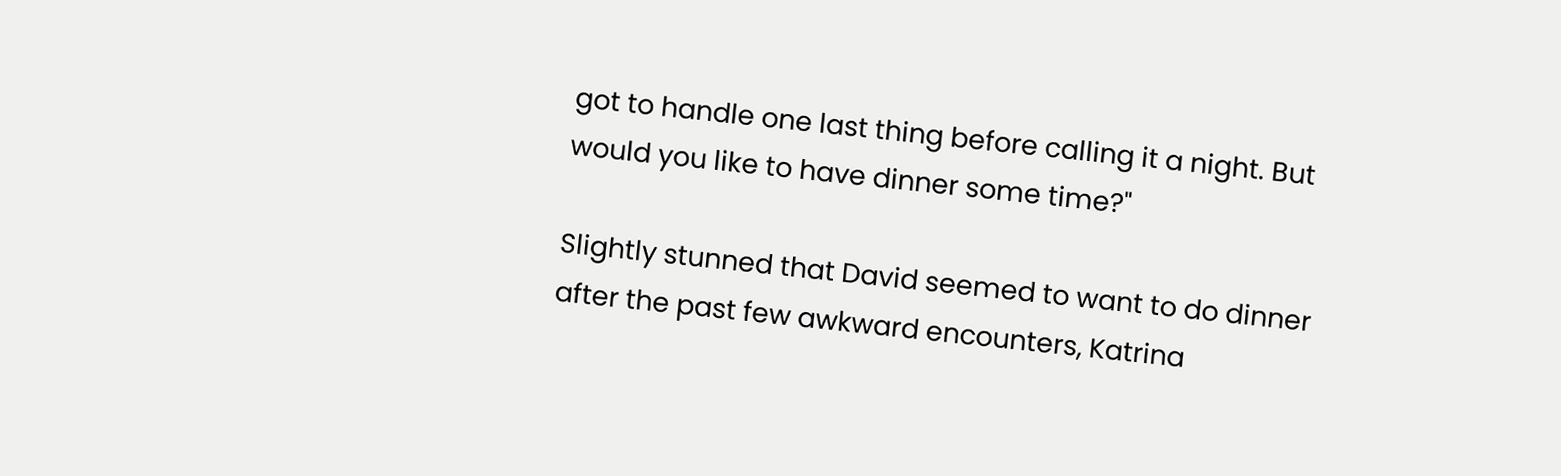got to handle one last thing before calling it a night. But would you like to have dinner some time?"

Slightly stunned that David seemed to want to do dinner after the past few awkward encounters, Katrina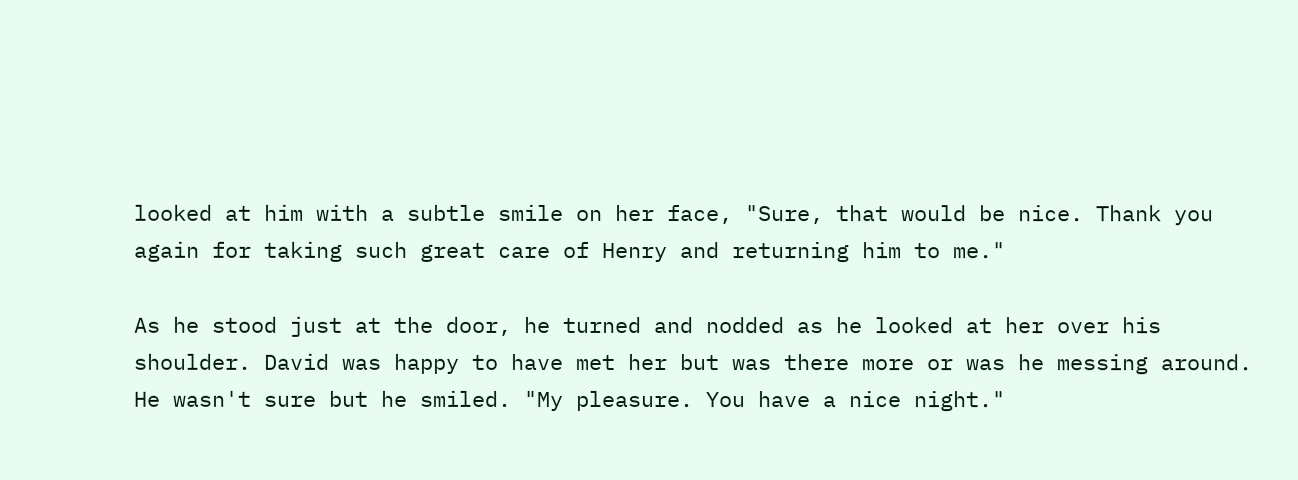looked at him with a subtle smile on her face, "Sure, that would be nice. Thank you again for taking such great care of Henry and returning him to me."

As he stood just at the door, he turned and nodded as he looked at her over his shoulder. David was happy to have met her but was there more or was he messing around. He wasn't sure but he smiled. "My pleasure. You have a nice night."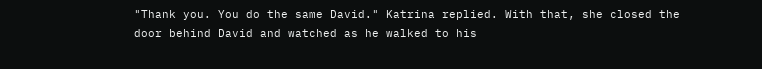"Thank you. You do the same David." Katrina replied. With that, she closed the door behind David and watched as he walked to his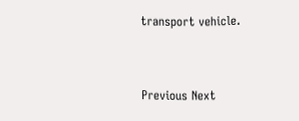transport vehicle.


Previous Next